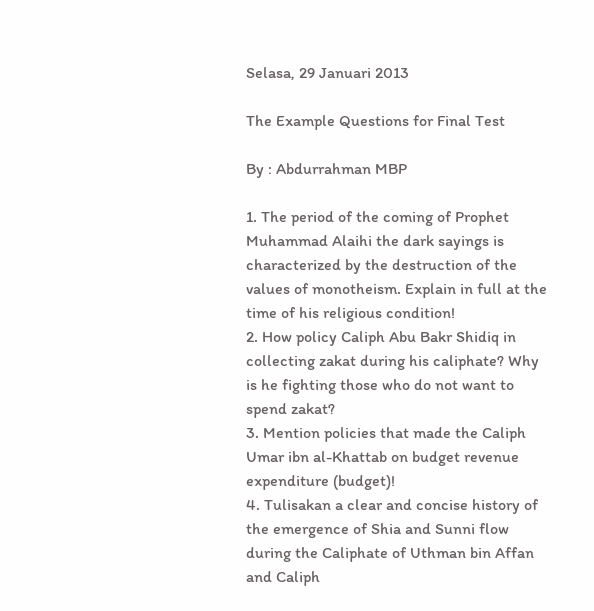Selasa, 29 Januari 2013

The Example Questions for Final Test

By : Abdurrahman MBP

1. The period of the coming of Prophet Muhammad Alaihi the dark sayings is characterized by the destruction of the values of monotheism. Explain in full at the time of his religious condition!
2. How policy Caliph Abu Bakr Shidiq in collecting zakat during his caliphate? Why is he fighting those who do not want to spend zakat?
3. Mention policies that made the Caliph Umar ibn al-Khattab on budget revenue expenditure (budget)!
4. Tulisakan a clear and concise history of the emergence of Shia and Sunni flow during the Caliphate of Uthman bin Affan and Caliph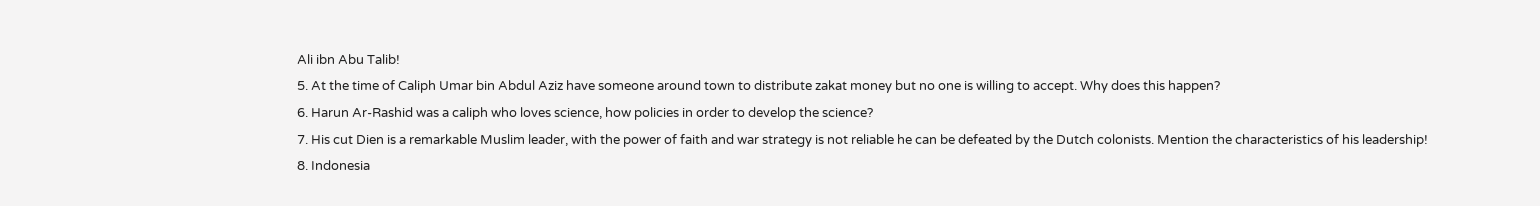Ali ibn Abu Talib!
5. At the time of Caliph Umar bin Abdul Aziz have someone around town to distribute zakat money but no one is willing to accept. Why does this happen?
6. Harun Ar-Rashid was a caliph who loves science, how policies in order to develop the science?
7. His cut Dien is a remarkable Muslim leader, with the power of faith and war strategy is not reliable he can be defeated by the Dutch colonists. Mention the characteristics of his leadership!
8. Indonesia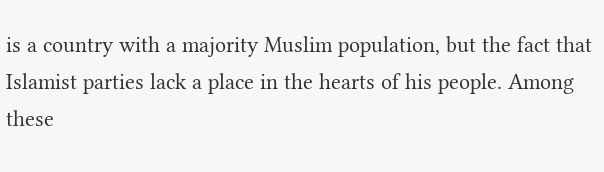is a country with a majority Muslim population, but the fact that Islamist parties lack a place in the hearts of his people. Among these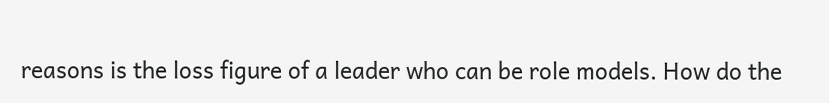reasons is the loss figure of a leader who can be role models. How do the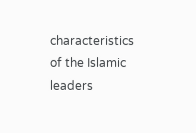characteristics of the Islamic leaders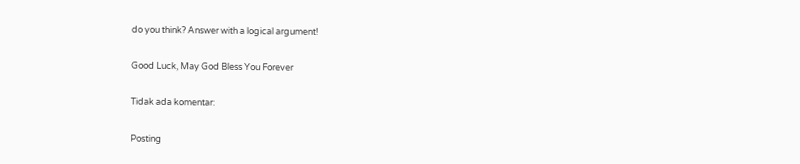do you think? Answer with a logical argument!

Good Luck, May God Bless You Forever

Tidak ada komentar:

Posting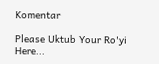Komentar

Please Uktub Your Ro'yi Here...